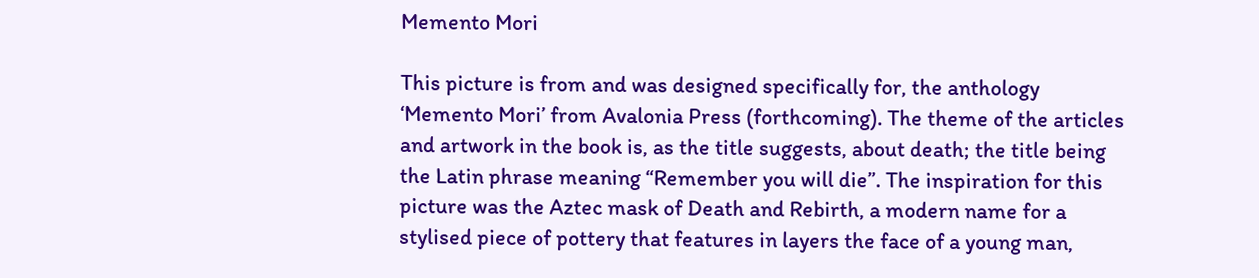Memento Mori

This picture is from and was designed specifically for, the anthology ‘Memento Mori’ from Avalonia Press (forthcoming). The theme of the articles and artwork in the book is, as the title suggests, about death; the title being the Latin phrase meaning “Remember you will die”. The inspiration for this picture was the Aztec mask of Death and Rebirth, a modern name for a stylised piece of pottery that features in layers the face of a young man,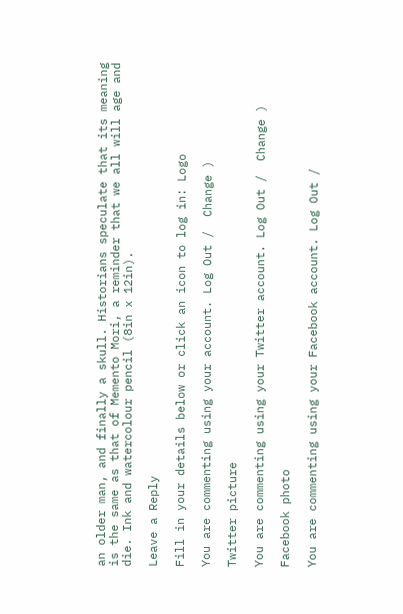an older man, and finally a skull. Historians speculate that its meaning is the same as that of Memento Mori, a reminder that we all will age and die. Ink and watercolour pencil (8in x 12in).

Leave a Reply

Fill in your details below or click an icon to log in: Logo

You are commenting using your account. Log Out /  Change )

Twitter picture

You are commenting using your Twitter account. Log Out /  Change )

Facebook photo

You are commenting using your Facebook account. Log Out /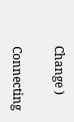Change )

Connecting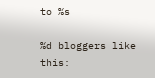to %s

%d bloggers like this: